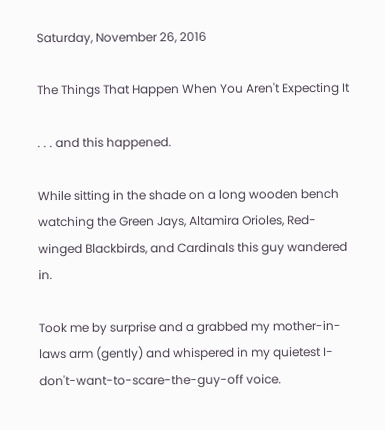Saturday, November 26, 2016

The Things That Happen When You Aren't Expecting It

. . . and this happened.

While sitting in the shade on a long wooden bench watching the Green Jays, Altamira Orioles, Red-winged Blackbirds, and Cardinals this guy wandered in.

Took me by surprise and a grabbed my mother-in-laws arm (gently) and whispered in my quietest I-don't-want-to-scare-the-guy-off voice.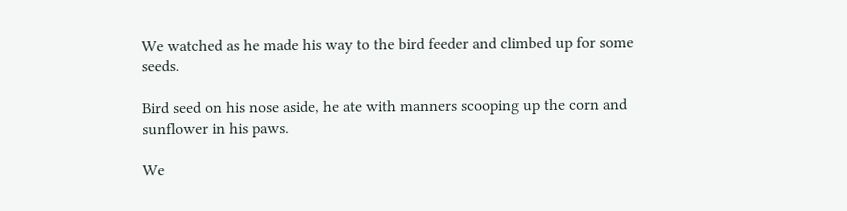We watched as he made his way to the bird feeder and climbed up for some seeds.

Bird seed on his nose aside, he ate with manners scooping up the corn and sunflower in his paws.

We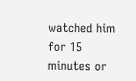watched him for 15 minutes or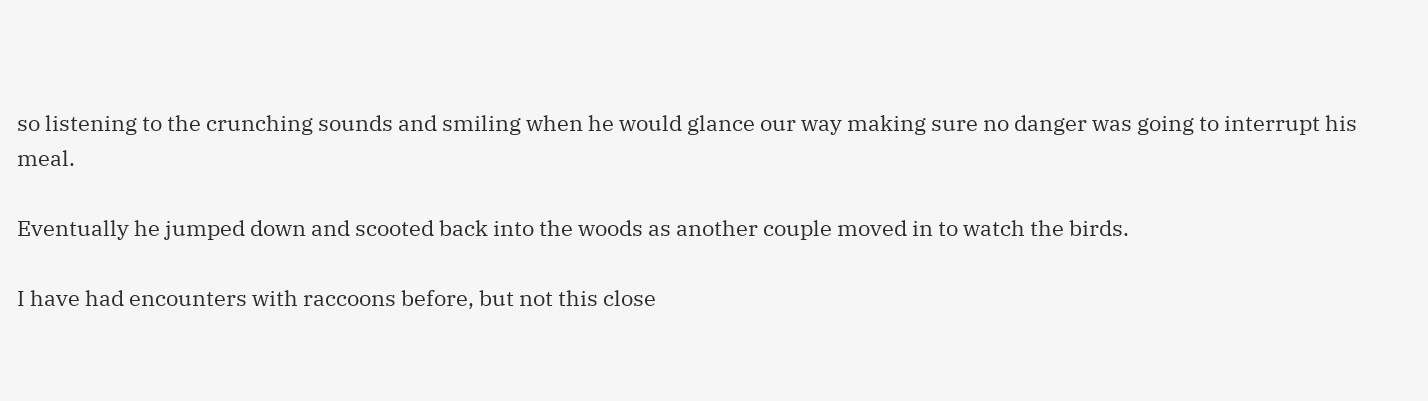so listening to the crunching sounds and smiling when he would glance our way making sure no danger was going to interrupt his meal.

Eventually he jumped down and scooted back into the woods as another couple moved in to watch the birds.

I have had encounters with raccoons before, but not this close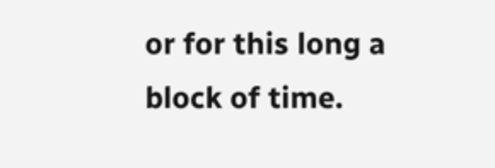or for this long a block of time.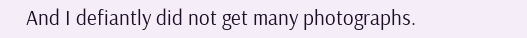And I defiantly did not get many photographs.